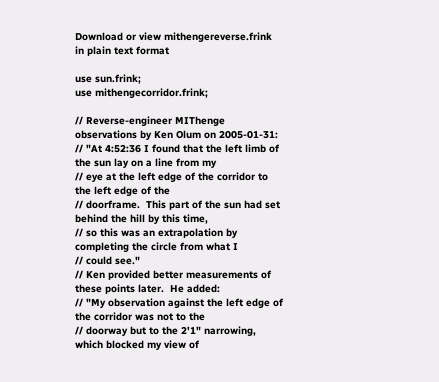Download or view mithengereverse.frink in plain text format

use sun.frink;
use mithengecorridor.frink;

// Reverse-engineer MIThenge observations by Ken Olum on 2005-01-31:
// "At 4:52:36 I found that the left limb of the sun lay on a line from my
// eye at the left edge of the corridor to the left edge of the
// doorframe.  This part of the sun had set behind the hill by this time,
// so this was an extrapolation by completing the circle from what I
// could see."
// Ken provided better measurements of these points later.  He added:
// "My observation against the left edge of the corridor was not to the
// doorway but to the 2'1" narrowing, which blocked my view of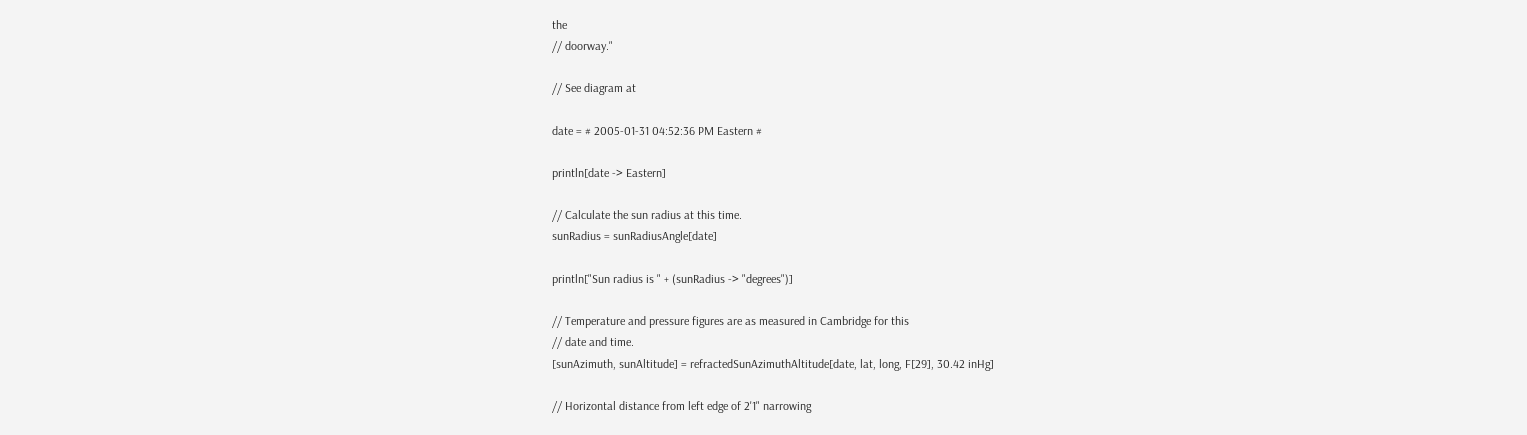the
// doorway."

// See diagram at

date = # 2005-01-31 04:52:36 PM Eastern #

println[date -> Eastern]

// Calculate the sun radius at this time.
sunRadius = sunRadiusAngle[date]

println["Sun radius is " + (sunRadius -> "degrees")]

// Temperature and pressure figures are as measured in Cambridge for this
// date and time.
[sunAzimuth, sunAltitude] = refractedSunAzimuthAltitude[date, lat, long, F[29], 30.42 inHg]

// Horizontal distance from left edge of 2'1" narrowing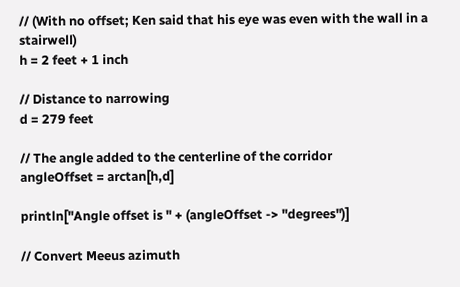// (With no offset; Ken said that his eye was even with the wall in a stairwell)
h = 2 feet + 1 inch

// Distance to narrowing
d = 279 feet

// The angle added to the centerline of the corridor
angleOffset = arctan[h,d]

println["Angle offset is " + (angleOffset -> "degrees")]

// Convert Meeus azimuth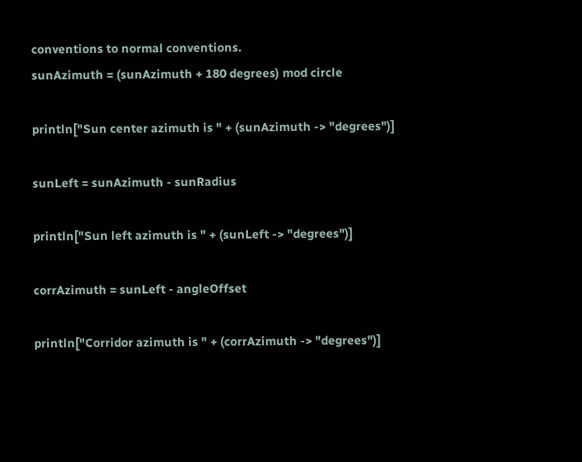conventions to normal conventions.
sunAzimuth = (sunAzimuth + 180 degrees) mod circle

println["Sun center azimuth is " + (sunAzimuth -> "degrees")]

sunLeft = sunAzimuth - sunRadius

println["Sun left azimuth is " + (sunLeft -> "degrees")]

corrAzimuth = sunLeft - angleOffset

println["Corridor azimuth is " + (corrAzimuth -> "degrees")]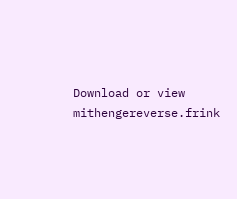Download or view mithengereverse.frink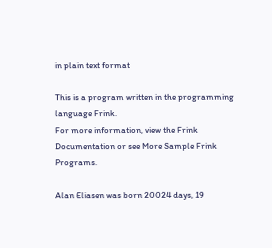in plain text format

This is a program written in the programming language Frink.
For more information, view the Frink Documentation or see More Sample Frink Programs.

Alan Eliasen was born 20024 days, 19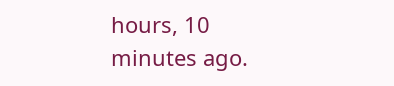hours, 10 minutes ago.